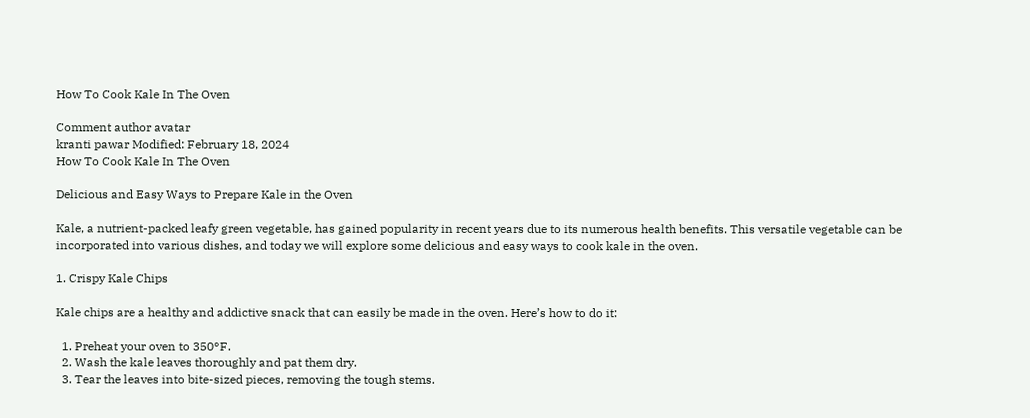How To Cook Kale In The Oven

Comment author avatar
kranti pawar Modified: February 18, 2024
How To Cook Kale In The Oven

Delicious and Easy Ways to Prepare Kale in the Oven

Kale, a nutrient-packed leafy green vegetable, has gained popularity in recent years due to its numerous health benefits. This versatile vegetable can be incorporated into various dishes, and today we will explore some delicious and easy ways to cook kale in the oven.

1. Crispy Kale Chips

Kale chips are a healthy and addictive snack that can easily be made in the oven. Here’s how to do it:

  1. Preheat your oven to 350°F.
  2. Wash the kale leaves thoroughly and pat them dry.
  3. Tear the leaves into bite-sized pieces, removing the tough stems.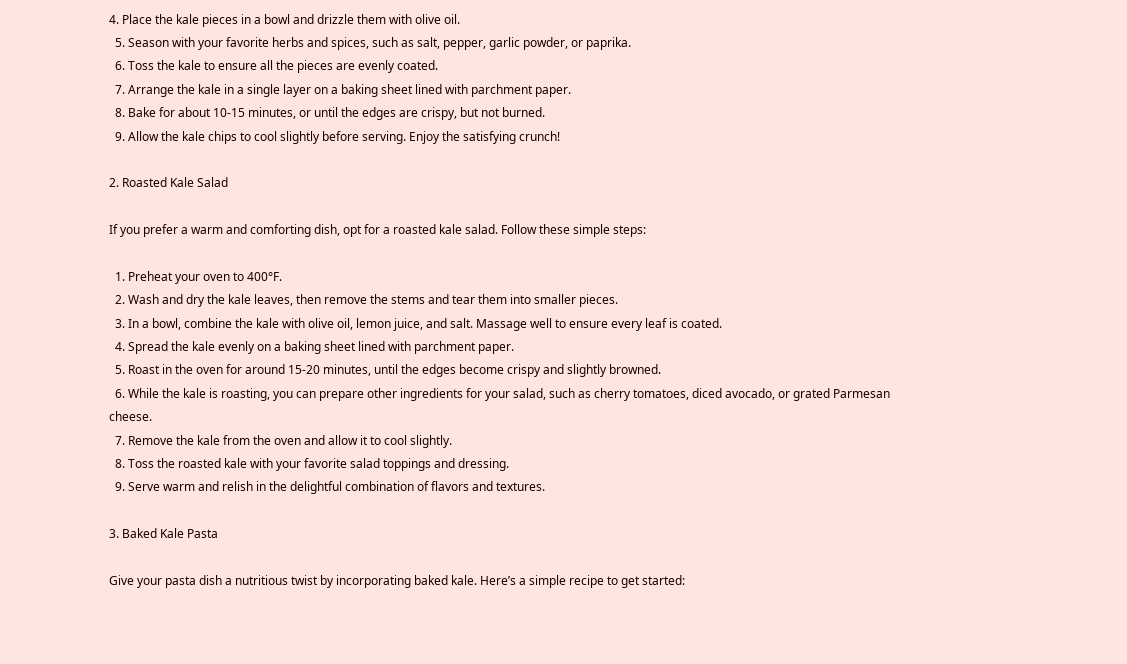4. Place the kale pieces in a bowl and drizzle them with olive oil.
  5. Season with your favorite herbs and spices, such as salt, pepper, garlic powder, or paprika.
  6. Toss the kale to ensure all the pieces are evenly coated.
  7. Arrange the kale in a single layer on a baking sheet lined with parchment paper.
  8. Bake for about 10-15 minutes, or until the edges are crispy, but not burned.
  9. Allow the kale chips to cool slightly before serving. Enjoy the satisfying crunch!

2. Roasted Kale Salad

If you prefer a warm and comforting dish, opt for a roasted kale salad. Follow these simple steps:

  1. Preheat your oven to 400°F.
  2. Wash and dry the kale leaves, then remove the stems and tear them into smaller pieces.
  3. In a bowl, combine the kale with olive oil, lemon juice, and salt. Massage well to ensure every leaf is coated.
  4. Spread the kale evenly on a baking sheet lined with parchment paper.
  5. Roast in the oven for around 15-20 minutes, until the edges become crispy and slightly browned.
  6. While the kale is roasting, you can prepare other ingredients for your salad, such as cherry tomatoes, diced avocado, or grated Parmesan cheese.
  7. Remove the kale from the oven and allow it to cool slightly.
  8. Toss the roasted kale with your favorite salad toppings and dressing.
  9. Serve warm and relish in the delightful combination of flavors and textures.

3. Baked Kale Pasta

Give your pasta dish a nutritious twist by incorporating baked kale. Here’s a simple recipe to get started: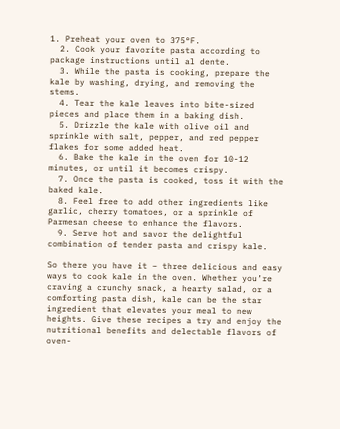1. Preheat your oven to 375°F.
  2. Cook your favorite pasta according to package instructions until al dente.
  3. While the pasta is cooking, prepare the kale by washing, drying, and removing the stems.
  4. Tear the kale leaves into bite-sized pieces and place them in a baking dish.
  5. Drizzle the kale with olive oil and sprinkle with salt, pepper, and red pepper flakes for some added heat.
  6. Bake the kale in the oven for 10-12 minutes, or until it becomes crispy.
  7. Once the pasta is cooked, toss it with the baked kale.
  8. Feel free to add other ingredients like garlic, cherry tomatoes, or a sprinkle of Parmesan cheese to enhance the flavors.
  9. Serve hot and savor the delightful combination of tender pasta and crispy kale.

So there you have it – three delicious and easy ways to cook kale in the oven. Whether you’re craving a crunchy snack, a hearty salad, or a comforting pasta dish, kale can be the star ingredient that elevates your meal to new heights. Give these recipes a try and enjoy the nutritional benefits and delectable flavors of oven-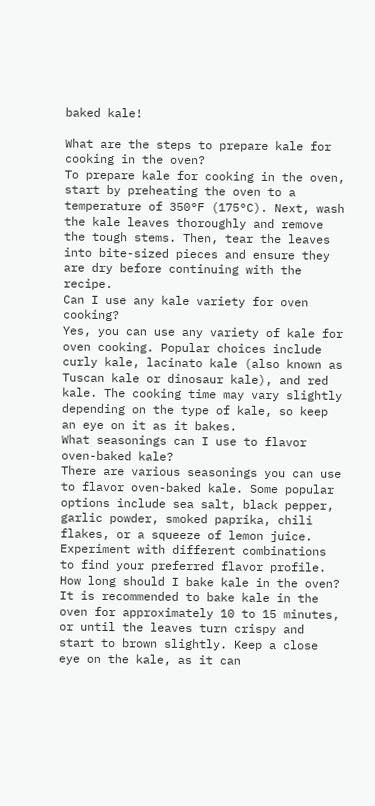baked kale!

What are the steps to prepare kale for cooking in the oven?
To prepare kale for cooking in the oven, start by preheating the oven to a temperature of 350°F (175°C). Next, wash the kale leaves thoroughly and remove the tough stems. Then, tear the leaves into bite-sized pieces and ensure they are dry before continuing with the recipe.
Can I use any kale variety for oven cooking?
Yes, you can use any variety of kale for oven cooking. Popular choices include curly kale, lacinato kale (also known as Tuscan kale or dinosaur kale), and red kale. The cooking time may vary slightly depending on the type of kale, so keep an eye on it as it bakes.
What seasonings can I use to flavor oven-baked kale?
There are various seasonings you can use to flavor oven-baked kale. Some popular options include sea salt, black pepper, garlic powder, smoked paprika, chili flakes, or a squeeze of lemon juice. Experiment with different combinations to find your preferred flavor profile.
How long should I bake kale in the oven?
It is recommended to bake kale in the oven for approximately 10 to 15 minutes, or until the leaves turn crispy and start to brown slightly. Keep a close eye on the kale, as it can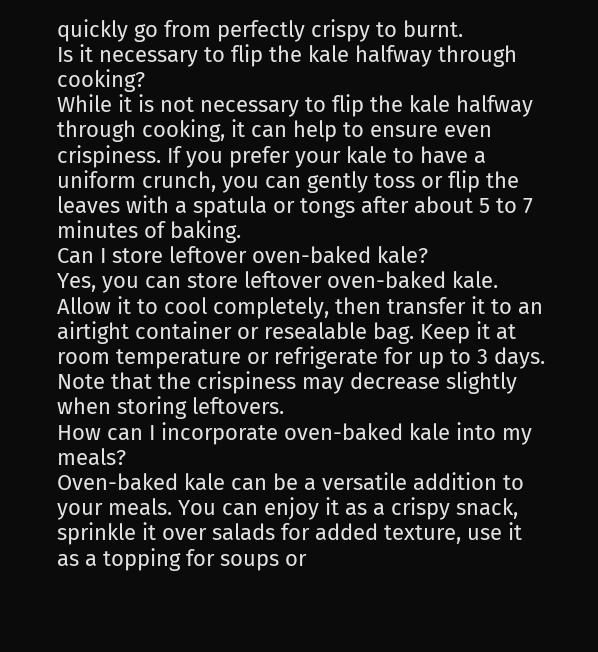quickly go from perfectly crispy to burnt.
Is it necessary to flip the kale halfway through cooking?
While it is not necessary to flip the kale halfway through cooking, it can help to ensure even crispiness. If you prefer your kale to have a uniform crunch, you can gently toss or flip the leaves with a spatula or tongs after about 5 to 7 minutes of baking.
Can I store leftover oven-baked kale?
Yes, you can store leftover oven-baked kale. Allow it to cool completely, then transfer it to an airtight container or resealable bag. Keep it at room temperature or refrigerate for up to 3 days. Note that the crispiness may decrease slightly when storing leftovers.
How can I incorporate oven-baked kale into my meals?
Oven-baked kale can be a versatile addition to your meals. You can enjoy it as a crispy snack, sprinkle it over salads for added texture, use it as a topping for soups or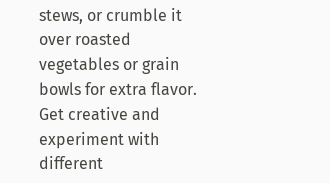stews, or crumble it over roasted vegetables or grain bowls for extra flavor. Get creative and experiment with different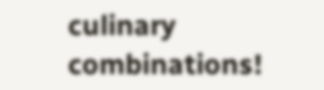culinary combinations!